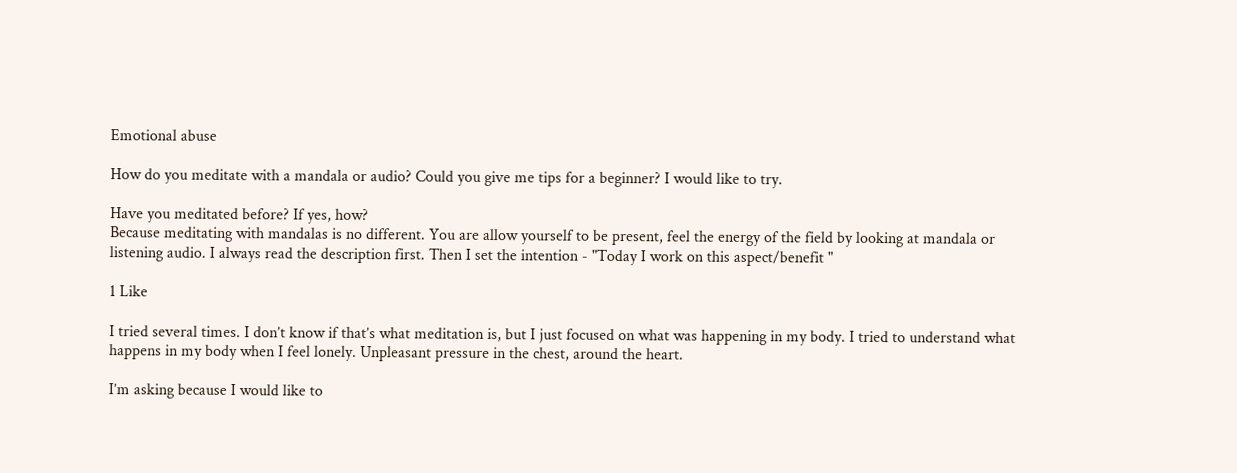Emotional abuse

How do you meditate with a mandala or audio? Could you give me tips for a beginner? I would like to try.

Have you meditated before? If yes, how?
Because meditating with mandalas is no different. You are allow yourself to be present, feel the energy of the field by looking at mandala or listening audio. I always read the description first. Then I set the intention - "Today I work on this aspect/benefit "

1 Like

I tried several times. I don’t know if that’s what meditation is, but I just focused on what was happening in my body. I tried to understand what happens in my body when I feel lonely. Unpleasant pressure in the chest, around the heart.

I’m asking because I would like to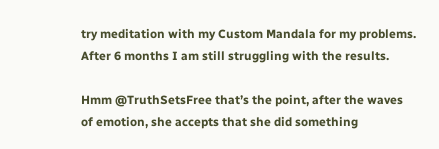try meditation with my Custom Mandala for my problems. After 6 months I am still struggling with the results.

Hmm @TruthSetsFree that’s the point, after the waves of emotion, she accepts that she did something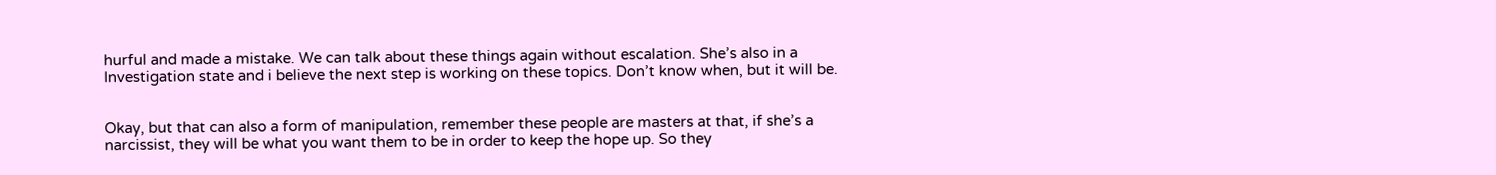hurful and made a mistake. We can talk about these things again without escalation. She’s also in a Investigation state and i believe the next step is working on these topics. Don’t know when, but it will be.


Okay, but that can also a form of manipulation, remember these people are masters at that, if she’s a narcissist, they will be what you want them to be in order to keep the hope up. So they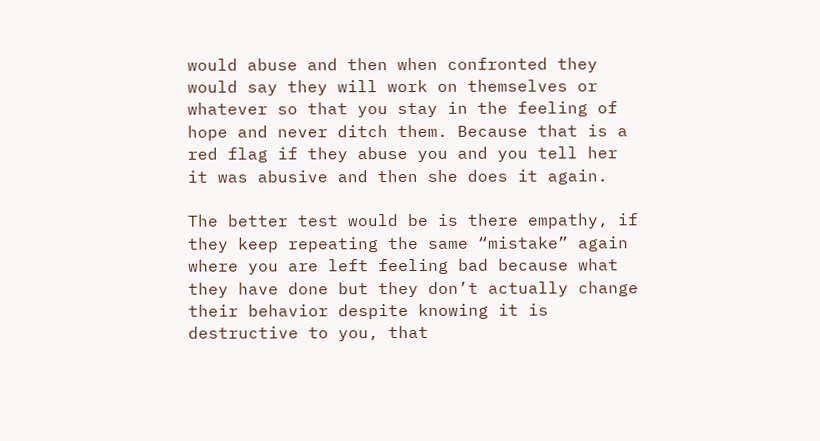would abuse and then when confronted they would say they will work on themselves or whatever so that you stay in the feeling of hope and never ditch them. Because that is a red flag if they abuse you and you tell her it was abusive and then she does it again.

The better test would be is there empathy, if they keep repeating the same “mistake” again where you are left feeling bad because what they have done but they don’t actually change their behavior despite knowing it is destructive to you, that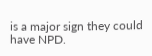is a major sign they could have NPD.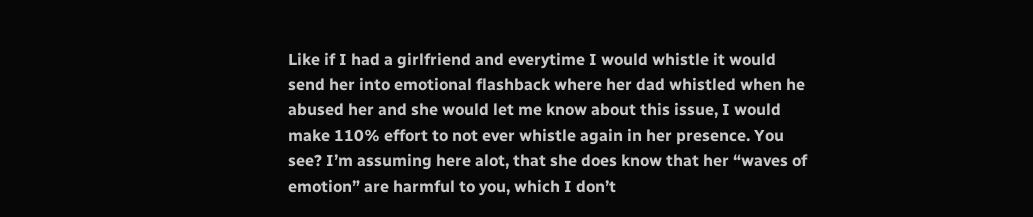Like if I had a girlfriend and everytime I would whistle it would send her into emotional flashback where her dad whistled when he abused her and she would let me know about this issue, I would make 110% effort to not ever whistle again in her presence. You see? I’m assuming here alot, that she does know that her “waves of emotion” are harmful to you, which I don’t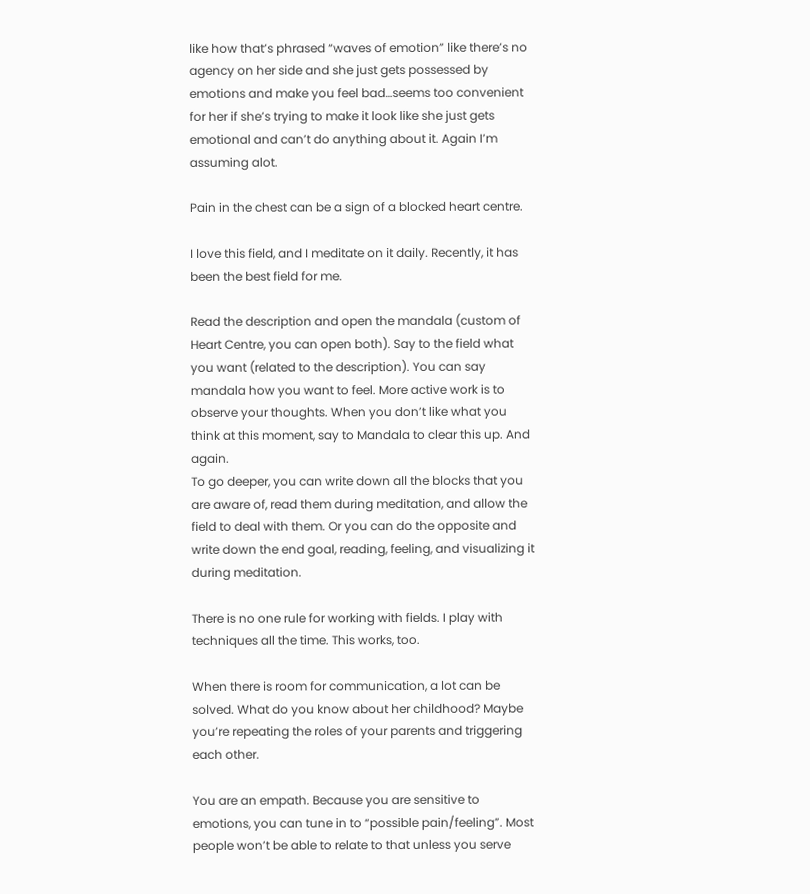like how that’s phrased “waves of emotion” like there’s no agency on her side and she just gets possessed by emotions and make you feel bad…seems too convenient for her if she’s trying to make it look like she just gets emotional and can’t do anything about it. Again I’m assuming alot.

Pain in the chest can be a sign of a blocked heart centre.

I love this field, and I meditate on it daily. Recently, it has been the best field for me.

Read the description and open the mandala (custom of Heart Centre, you can open both). Say to the field what you want (related to the description). You can say mandala how you want to feel. More active work is to observe your thoughts. When you don’t like what you think at this moment, say to Mandala to clear this up. And again.
To go deeper, you can write down all the blocks that you are aware of, read them during meditation, and allow the field to deal with them. Or you can do the opposite and write down the end goal, reading, feeling, and visualizing it during meditation.

There is no one rule for working with fields. I play with techniques all the time. This works, too.

When there is room for communication, a lot can be solved. What do you know about her childhood? Maybe you’re repeating the roles of your parents and triggering each other.

You are an empath. Because you are sensitive to emotions, you can tune in to “possible pain/feeling”. Most people won’t be able to relate to that unless you serve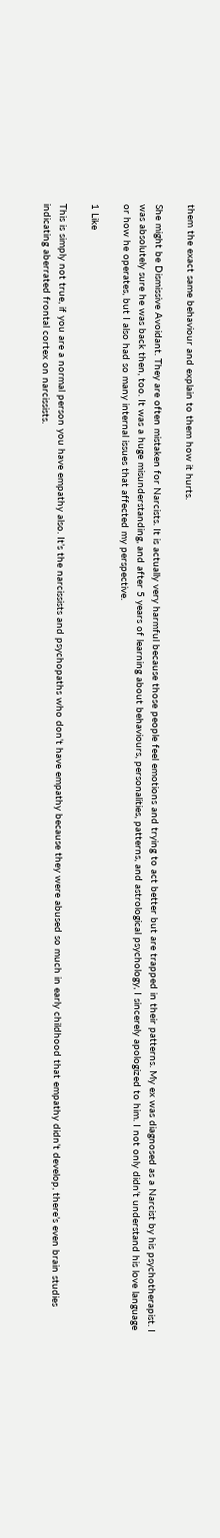them the exact same behaviour and explain to them how it hurts.

She might be Dismissive Avoidant. They are often mistaken for Narcists. It is actually very harmful because those people feel emotions and trying to act better but are trapped in their patterns. My ex was diagnosed as a Narcist by his psychotherapist. I was absolutely sure he was back then, too. It was a huge misunderstanding, and after 5 years of learning about behaviours, personalities, patterns, and astrological psychology, I sincerely apologized to him. I not only didn’t understand his love language or how he operates, but I also had so many internal issues that affected my perspective.

1 Like

This is simply not true, if you are a normal person you have empathy also. It’s the narcissists and psychopaths who don’t have empathy because they were abused so much in early childhood that empathy didn’t develop, there’s even brain studies indicating aberrated frontal cortex on narcissists.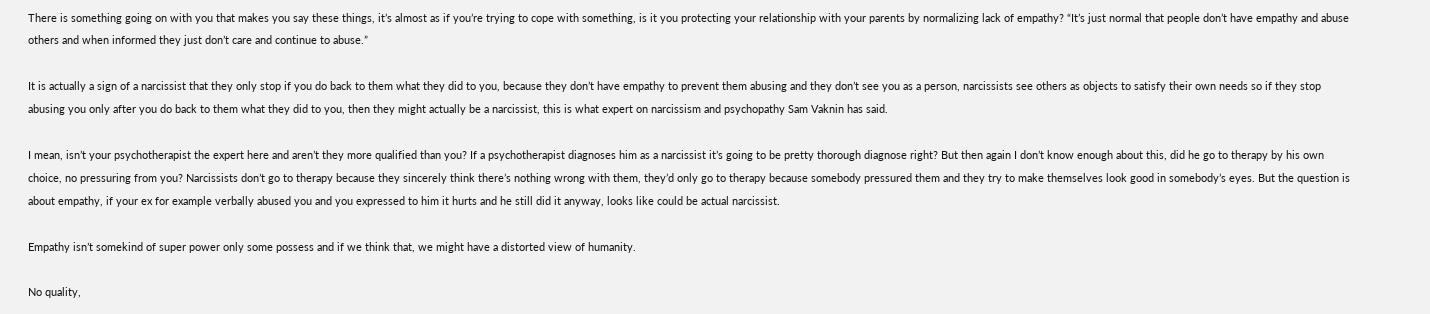There is something going on with you that makes you say these things, it’s almost as if you’re trying to cope with something, is it you protecting your relationship with your parents by normalizing lack of empathy? “It’s just normal that people don’t have empathy and abuse others and when informed they just don’t care and continue to abuse.”

It is actually a sign of a narcissist that they only stop if you do back to them what they did to you, because they don’t have empathy to prevent them abusing and they don’t see you as a person, narcissists see others as objects to satisfy their own needs so if they stop abusing you only after you do back to them what they did to you, then they might actually be a narcissist, this is what expert on narcissism and psychopathy Sam Vaknin has said.

I mean, isn’t your psychotherapist the expert here and aren’t they more qualified than you? If a psychotherapist diagnoses him as a narcissist it’s going to be pretty thorough diagnose right? But then again I don’t know enough about this, did he go to therapy by his own choice, no pressuring from you? Narcissists don’t go to therapy because they sincerely think there’s nothing wrong with them, they’d only go to therapy because somebody pressured them and they try to make themselves look good in somebody’s eyes. But the question is about empathy, if your ex for example verbally abused you and you expressed to him it hurts and he still did it anyway, looks like could be actual narcissist.

Empathy isn’t somekind of super power only some possess and if we think that, we might have a distorted view of humanity.

No quality,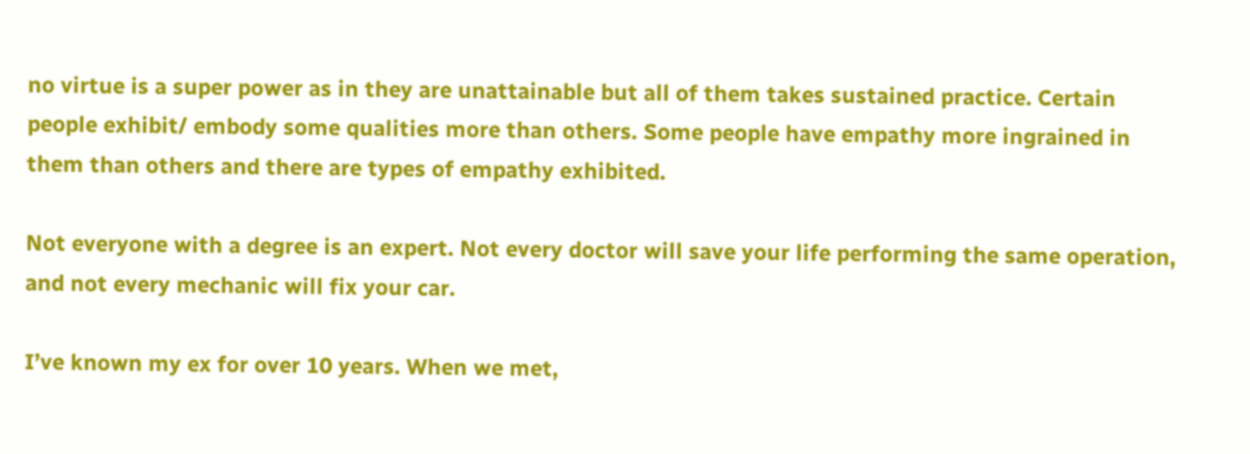no virtue is a super power as in they are unattainable but all of them takes sustained practice. Certain people exhibit/ embody some qualities more than others. Some people have empathy more ingrained in them than others and there are types of empathy exhibited.

Not everyone with a degree is an expert. Not every doctor will save your life performing the same operation, and not every mechanic will fix your car.

I’ve known my ex for over 10 years. When we met,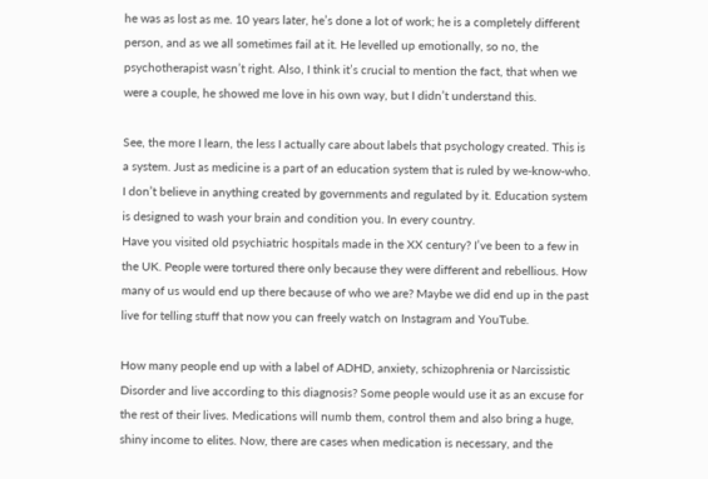he was as lost as me. 10 years later, he’s done a lot of work; he is a completely different person, and as we all sometimes fail at it. He levelled up emotionally, so no, the psychotherapist wasn’t right. Also, I think it’s crucial to mention the fact, that when we were a couple, he showed me love in his own way, but I didn’t understand this.

See, the more I learn, the less I actually care about labels that psychology created. This is a system. Just as medicine is a part of an education system that is ruled by we-know-who. I don’t believe in anything created by governments and regulated by it. Education system is designed to wash your brain and condition you. In every country.
Have you visited old psychiatric hospitals made in the XX century? I’ve been to a few in the UK. People were tortured there only because they were different and rebellious. How many of us would end up there because of who we are? Maybe we did end up in the past live for telling stuff that now you can freely watch on Instagram and YouTube.

How many people end up with a label of ADHD, anxiety, schizophrenia or Narcissistic Disorder and live according to this diagnosis? Some people would use it as an excuse for the rest of their lives. Medications will numb them, control them and also bring a huge, shiny income to elites. Now, there are cases when medication is necessary, and the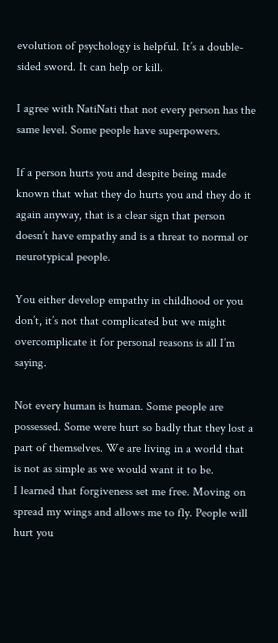evolution of psychology is helpful. It’s a double-sided sword. It can help or kill.

I agree with NatiNati that not every person has the same level. Some people have superpowers.

If a person hurts you and despite being made known that what they do hurts you and they do it again anyway, that is a clear sign that person doesn’t have empathy and is a threat to normal or neurotypical people.

You either develop empathy in childhood or you don’t, it’s not that complicated but we might overcomplicate it for personal reasons is all I’m saying.

Not every human is human. Some people are possessed. Some were hurt so badly that they lost a part of themselves. We are living in a world that is not as simple as we would want it to be.
I learned that forgiveness set me free. Moving on spread my wings and allows me to fly. People will hurt you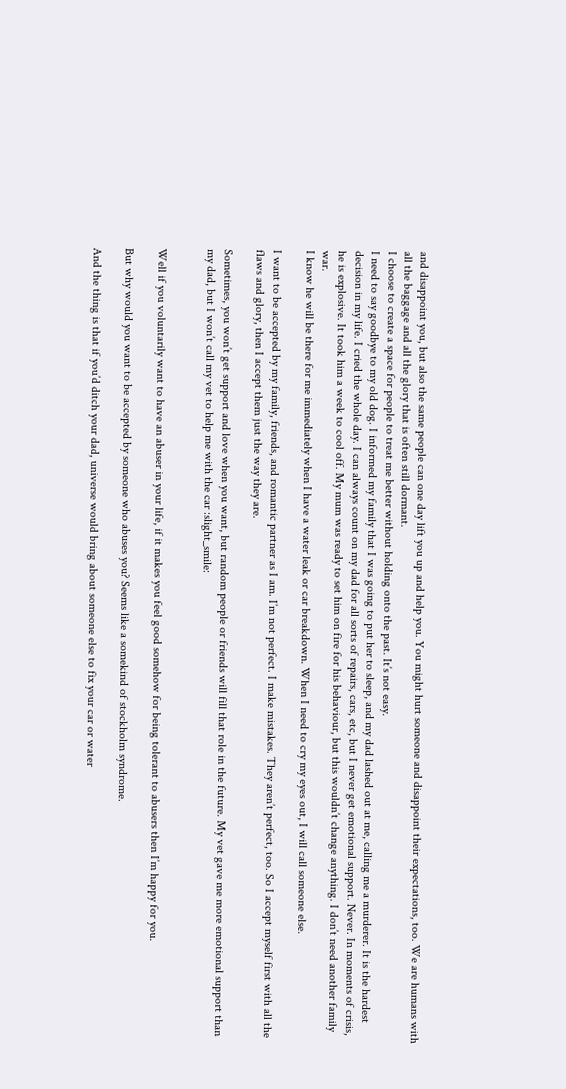and disappoint you, but also the same people can one day lift you up and help you. You might hurt someone and disappoint their expectations, too. We are humans with all the baggage and all the glory that is often still dormant.
I choose to create a space for people to treat me better without holding onto the past. It’s not easy.
I need to say goodbye to my old dog. I informed my family that I was going to put her to sleep, and my dad lashed out at me, calling me a murderer. It is the hardest decision in my life. I cried the whole day. I can always count on my dad for all sorts of repairs, cars, etc, but I never get emotional support. Never. In moments of crisis, he is explosive. It took him a week to cool off. My mum was ready to set him on fire for his behaviour, but this wouldn’t change anything. I don’t need another family war.
I know he will be there for me immediately when I have a water leak or car breakdown. When I need to cry my eyes out, I will call someone else.

I want to be accepted by my family, friends, and romantic partner as I am. I’m not perfect. I make mistakes. They aren’t perfect, too. So I accept myself first with all the flaws and glory, then I accept them just the way they are.

Sometimes, you won’t get support and love when you want, but random people or friends will fill that role in the future. My vet gave me more emotional support than my dad, but I won’t call my vet to help me with the car :slight_smile:


Well if you voluntarily want to have an abuser in your life, if it makes you feel good somehow for being tolerant to abusers then I’m happy for you.

But why would you want to be accepted by someone who abuses you? Seems like a somekind of stockholm syndrome.

And the thing is that if you’d ditch your dad, universe would bring about someone else to fix your car or water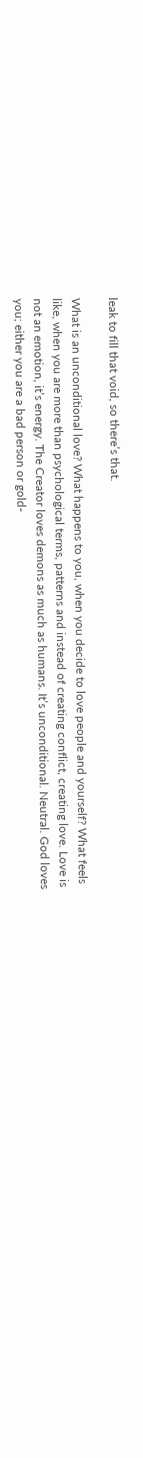leak to fill that void, so there’s that.

What is an unconditional love? What happens to you, when you decide to love people and yourself? What feels like, when you are more than psychological terms, patterns and instead of creating conflict, creating love. Love is not an emotion, it’s energy. The Creator loves demons as much as humans. It’s unconditional. Neutral. God loves you; either you are a bad person or gold-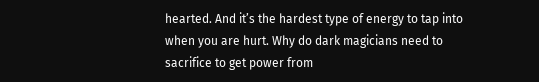hearted. And it’s the hardest type of energy to tap into when you are hurt. Why do dark magicians need to sacrifice to get power from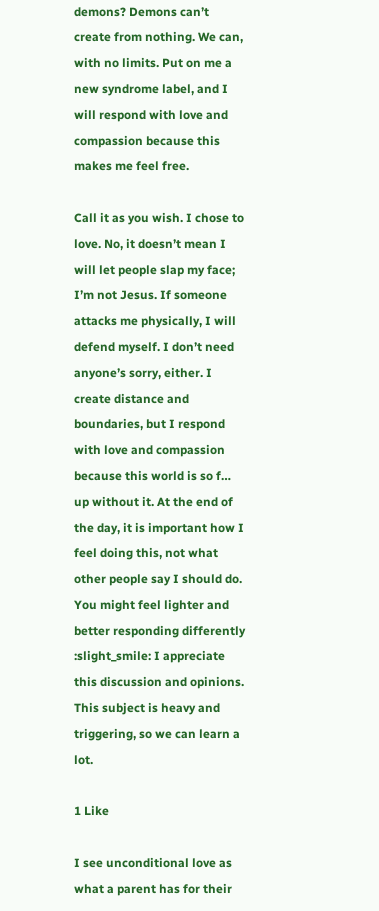demons? Demons can’t create from nothing. We can, with no limits. Put on me a new syndrome label, and I will respond with love and compassion because this makes me feel free.

Call it as you wish. I chose to love. No, it doesn’t mean I will let people slap my face; I’m not Jesus. If someone attacks me physically, I will defend myself. I don’t need anyone’s sorry, either. I create distance and boundaries, but I respond with love and compassion because this world is so f… up without it. At the end of the day, it is important how I feel doing this, not what other people say I should do. You might feel lighter and better responding differently :slight_smile: I appreciate this discussion and opinions. This subject is heavy and triggering, so we can learn a lot.

1 Like

I see unconditional love as what a parent has for their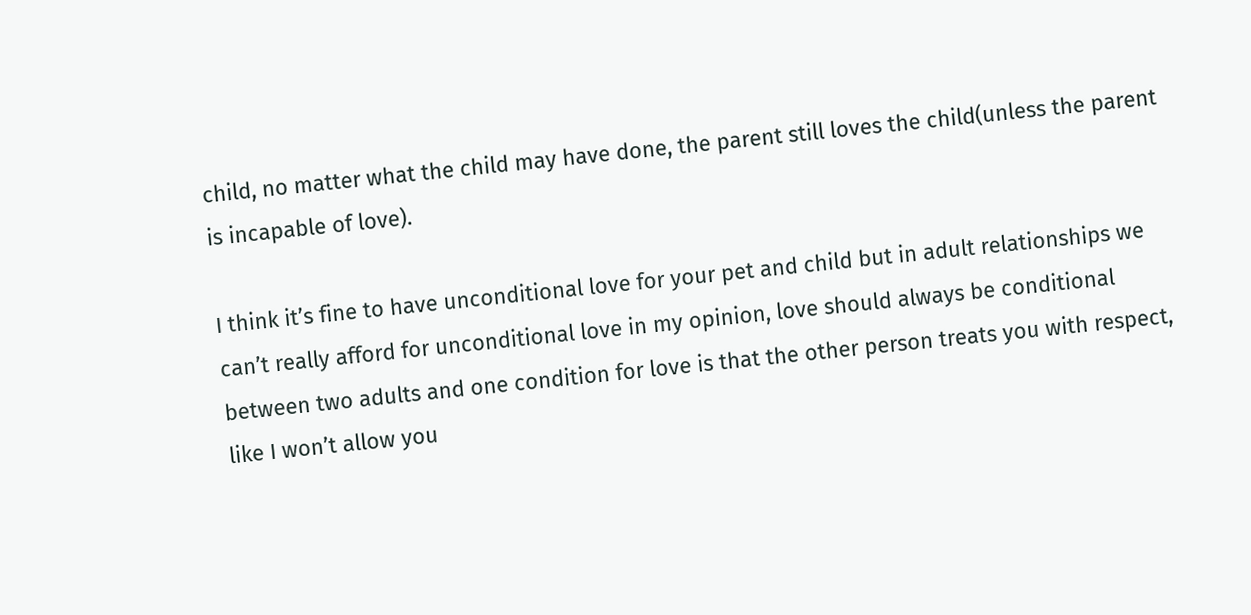child, no matter what the child may have done, the parent still loves the child(unless the parent is incapable of love).

I think it’s fine to have unconditional love for your pet and child but in adult relationships we can’t really afford for unconditional love in my opinion, love should always be conditional between two adults and one condition for love is that the other person treats you with respect, like I won’t allow you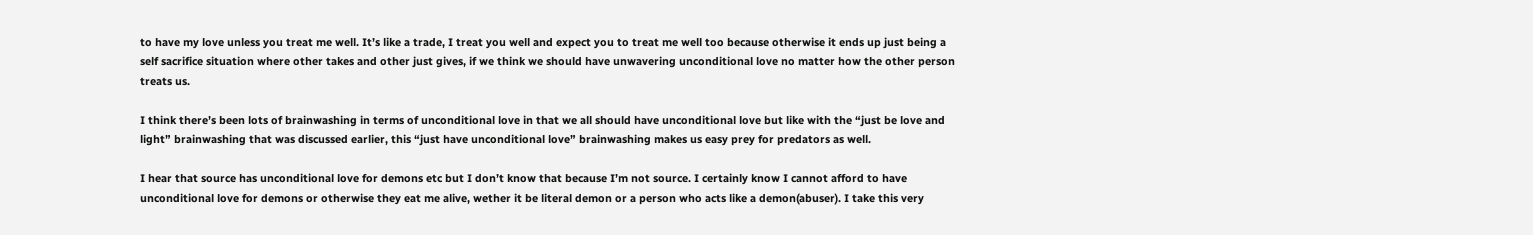to have my love unless you treat me well. It’s like a trade, I treat you well and expect you to treat me well too because otherwise it ends up just being a self sacrifice situation where other takes and other just gives, if we think we should have unwavering unconditional love no matter how the other person treats us.

I think there’s been lots of brainwashing in terms of unconditional love in that we all should have unconditional love but like with the “just be love and light” brainwashing that was discussed earlier, this “just have unconditional love” brainwashing makes us easy prey for predators as well.

I hear that source has unconditional love for demons etc but I don’t know that because I’m not source. I certainly know I cannot afford to have unconditional love for demons or otherwise they eat me alive, wether it be literal demon or a person who acts like a demon(abuser). I take this very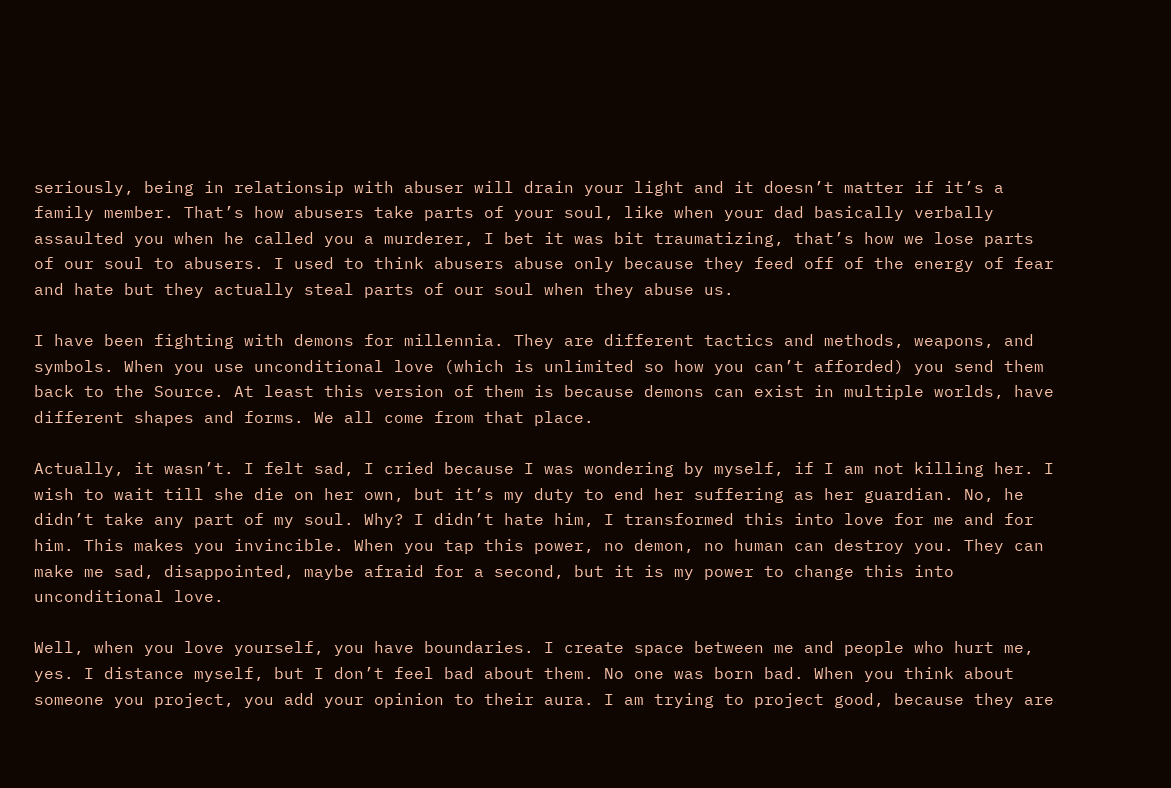seriously, being in relationsip with abuser will drain your light and it doesn’t matter if it’s a family member. That’s how abusers take parts of your soul, like when your dad basically verbally assaulted you when he called you a murderer, I bet it was bit traumatizing, that’s how we lose parts of our soul to abusers. I used to think abusers abuse only because they feed off of the energy of fear and hate but they actually steal parts of our soul when they abuse us.

I have been fighting with demons for millennia. They are different tactics and methods, weapons, and symbols. When you use unconditional love (which is unlimited so how you can’t afforded) you send them back to the Source. At least this version of them is because demons can exist in multiple worlds, have different shapes and forms. We all come from that place.

Actually, it wasn’t. I felt sad, I cried because I was wondering by myself, if I am not killing her. I wish to wait till she die on her own, but it’s my duty to end her suffering as her guardian. No, he didn’t take any part of my soul. Why? I didn’t hate him, I transformed this into love for me and for him. This makes you invincible. When you tap this power, no demon, no human can destroy you. They can make me sad, disappointed, maybe afraid for a second, but it is my power to change this into unconditional love.

Well, when you love yourself, you have boundaries. I create space between me and people who hurt me, yes. I distance myself, but I don’t feel bad about them. No one was born bad. When you think about someone you project, you add your opinion to their aura. I am trying to project good, because they are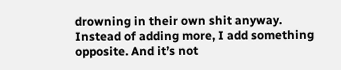drowning in their own shit anyway. Instead of adding more, I add something opposite. And it’s not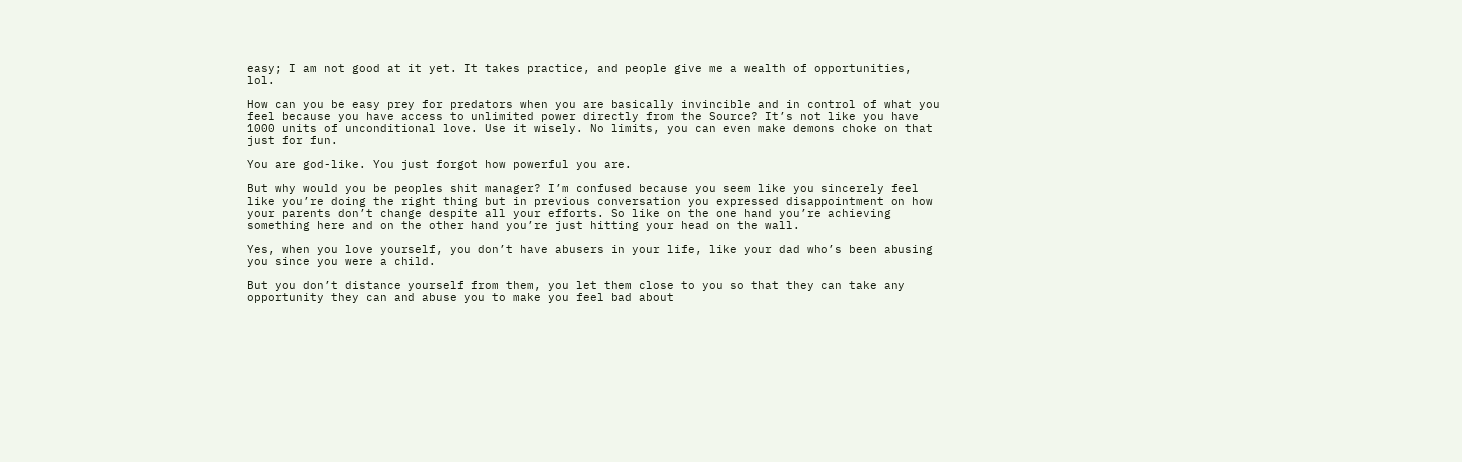easy; I am not good at it yet. It takes practice, and people give me a wealth of opportunities, lol.

How can you be easy prey for predators when you are basically invincible and in control of what you feel because you have access to unlimited power directly from the Source? It’s not like you have 1000 units of unconditional love. Use it wisely. No limits, you can even make demons choke on that just for fun.

You are god-like. You just forgot how powerful you are.

But why would you be peoples shit manager? I’m confused because you seem like you sincerely feel like you’re doing the right thing but in previous conversation you expressed disappointment on how your parents don’t change despite all your efforts. So like on the one hand you’re achieving something here and on the other hand you’re just hitting your head on the wall.

Yes, when you love yourself, you don’t have abusers in your life, like your dad who’s been abusing you since you were a child.

But you don’t distance yourself from them, you let them close to you so that they can take any opportunity they can and abuse you to make you feel bad about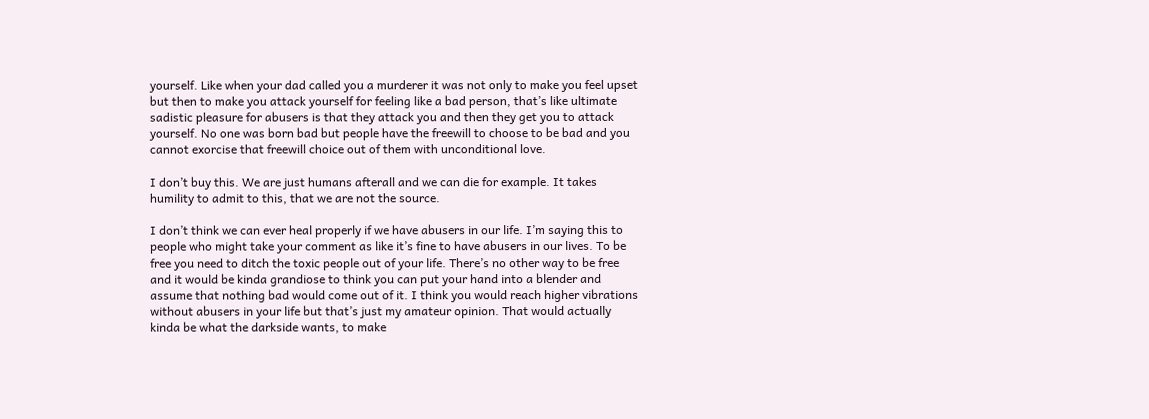yourself. Like when your dad called you a murderer it was not only to make you feel upset but then to make you attack yourself for feeling like a bad person, that’s like ultimate sadistic pleasure for abusers is that they attack you and then they get you to attack yourself. No one was born bad but people have the freewill to choose to be bad and you cannot exorcise that freewill choice out of them with unconditional love.

I don’t buy this. We are just humans afterall and we can die for example. It takes humility to admit to this, that we are not the source.

I don’t think we can ever heal properly if we have abusers in our life. I’m saying this to people who might take your comment as like it’s fine to have abusers in our lives. To be free you need to ditch the toxic people out of your life. There’s no other way to be free and it would be kinda grandiose to think you can put your hand into a blender and assume that nothing bad would come out of it. I think you would reach higher vibrations without abusers in your life but that’s just my amateur opinion. That would actually kinda be what the darkside wants, to make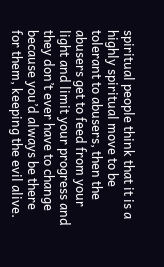spiritual people think that it is a highly spiritual move to be tolerant to abusers, then the abusers get to feed from your light and limit your progress and they don’t ever have to change because you’d always be there for them, keeping the evil alive.